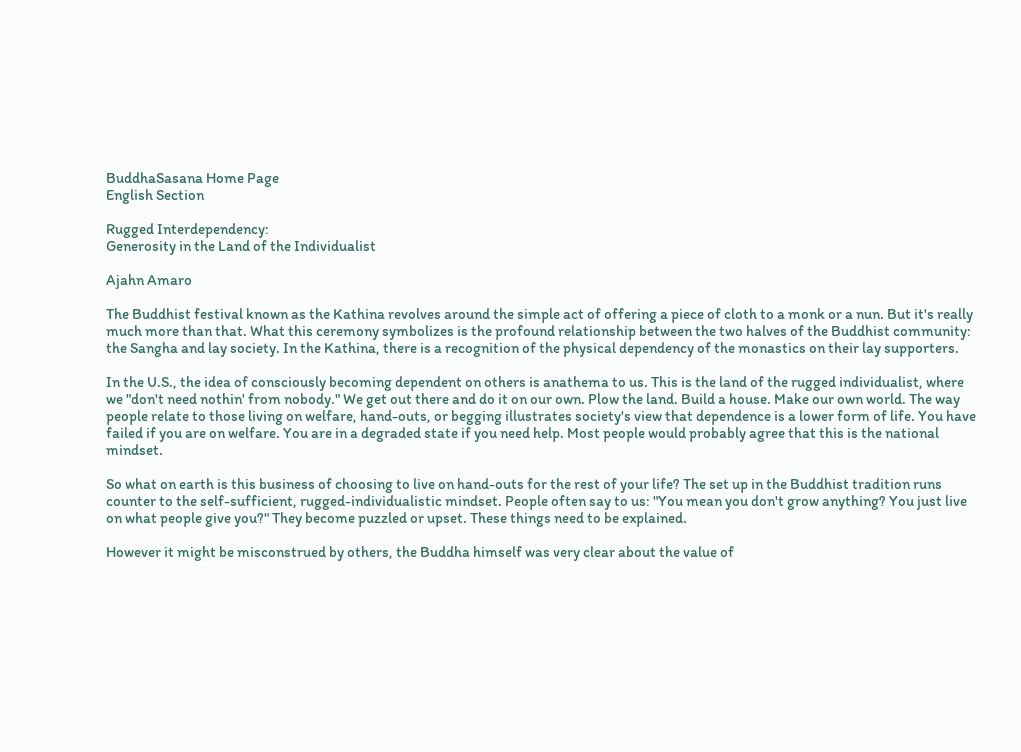BuddhaSasana Home Page
English Section

Rugged Interdependency:
Generosity in the Land of the Individualist

Ajahn Amaro

The Buddhist festival known as the Kathina revolves around the simple act of offering a piece of cloth to a monk or a nun. But it's really much more than that. What this ceremony symbolizes is the profound relationship between the two halves of the Buddhist community: the Sangha and lay society. In the Kathina, there is a recognition of the physical dependency of the monastics on their lay supporters.

In the U.S., the idea of consciously becoming dependent on others is anathema to us. This is the land of the rugged individualist, where we "don't need nothin' from nobody." We get out there and do it on our own. Plow the land. Build a house. Make our own world. The way people relate to those living on welfare, hand-outs, or begging illustrates society's view that dependence is a lower form of life. You have failed if you are on welfare. You are in a degraded state if you need help. Most people would probably agree that this is the national mindset.

So what on earth is this business of choosing to live on hand-outs for the rest of your life? The set up in the Buddhist tradition runs counter to the self-sufficient, rugged-individualistic mindset. People often say to us: "You mean you don't grow anything? You just live on what people give you?" They become puzzled or upset. These things need to be explained.

However it might be misconstrued by others, the Buddha himself was very clear about the value of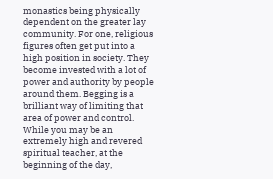monastics being physically dependent on the greater lay community. For one, religious figures often get put into a high position in society. They become invested with a lot of power and authority by people around them. Begging is a brilliant way of limiting that area of power and control. While you may be an extremely high and revered spiritual teacher, at the beginning of the day,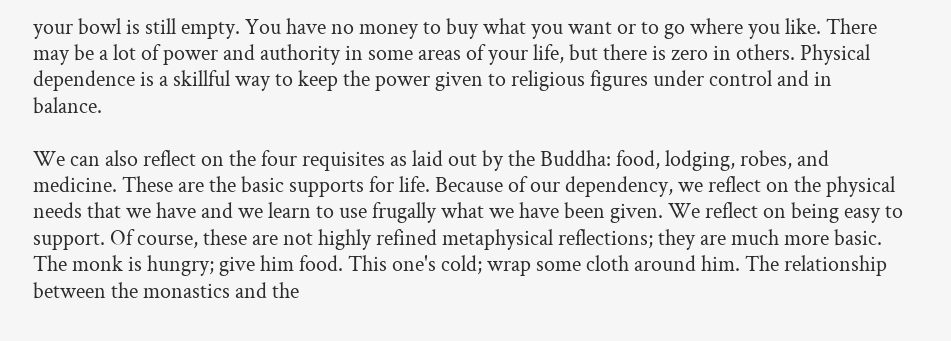your bowl is still empty. You have no money to buy what you want or to go where you like. There may be a lot of power and authority in some areas of your life, but there is zero in others. Physical dependence is a skillful way to keep the power given to religious figures under control and in balance.

We can also reflect on the four requisites as laid out by the Buddha: food, lodging, robes, and medicine. These are the basic supports for life. Because of our dependency, we reflect on the physical needs that we have and we learn to use frugally what we have been given. We reflect on being easy to support. Of course, these are not highly refined metaphysical reflections; they are much more basic. The monk is hungry; give him food. This one's cold; wrap some cloth around him. The relationship between the monastics and the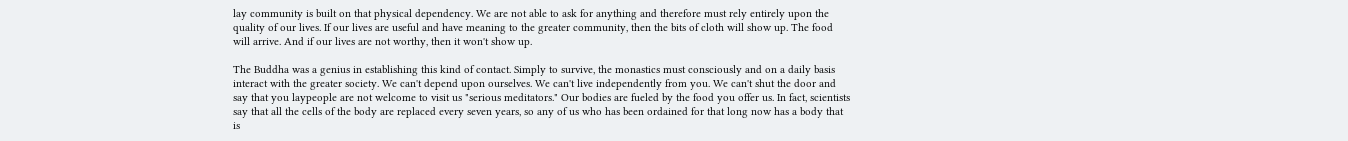lay community is built on that physical dependency. We are not able to ask for anything and therefore must rely entirely upon the quality of our lives. If our lives are useful and have meaning to the greater community, then the bits of cloth will show up. The food will arrive. And if our lives are not worthy, then it won't show up.

The Buddha was a genius in establishing this kind of contact. Simply to survive, the monastics must consciously and on a daily basis interact with the greater society. We can't depend upon ourselves. We can't live independently from you. We can't shut the door and say that you laypeople are not welcome to visit us "serious meditators." Our bodies are fueled by the food you offer us. In fact, scientists say that all the cells of the body are replaced every seven years, so any of us who has been ordained for that long now has a body that is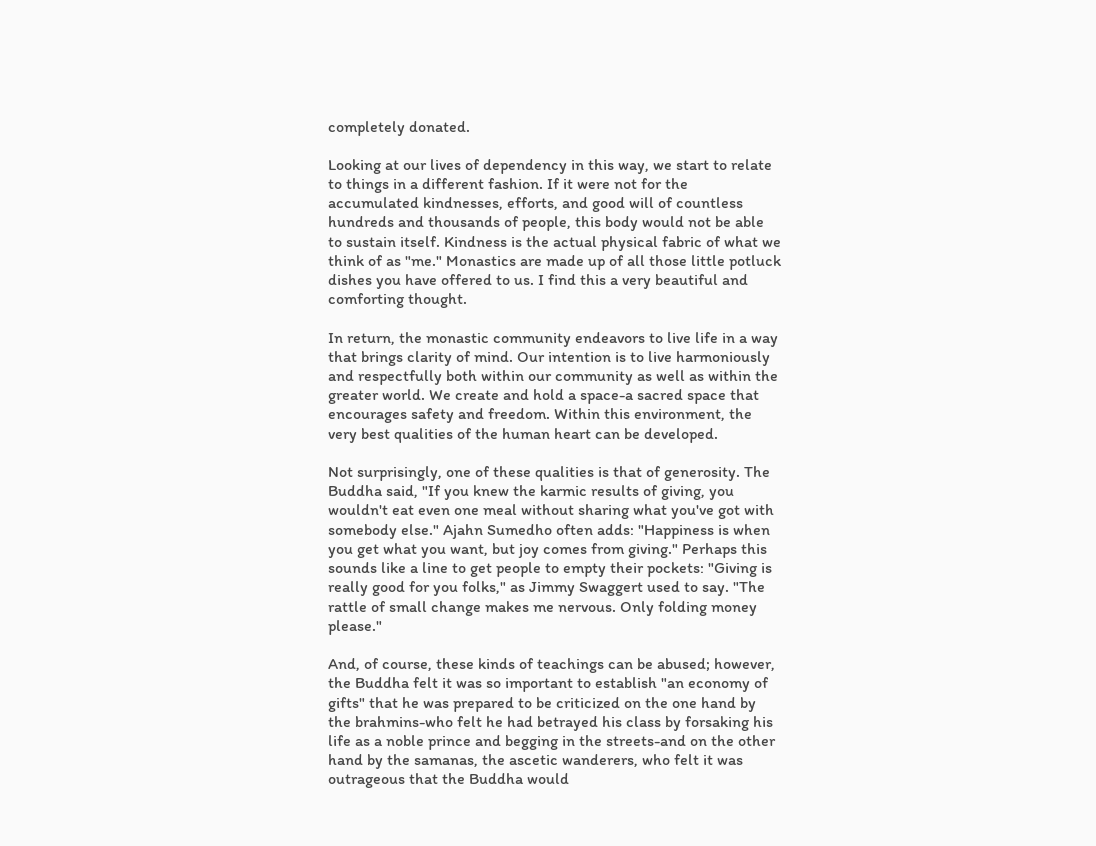completely donated.

Looking at our lives of dependency in this way, we start to relate to things in a different fashion. If it were not for the accumulated kindnesses, efforts, and good will of countless hundreds and thousands of people, this body would not be able to sustain itself. Kindness is the actual physical fabric of what we think of as "me." Monastics are made up of all those little potluck dishes you have offered to us. I find this a very beautiful and comforting thought.

In return, the monastic community endeavors to live life in a way that brings clarity of mind. Our intention is to live harmoniously and respectfully both within our community as well as within the greater world. We create and hold a space-a sacred space that encourages safety and freedom. Within this environment, the very best qualities of the human heart can be developed.

Not surprisingly, one of these qualities is that of generosity. The Buddha said, "If you knew the karmic results of giving, you wouldn't eat even one meal without sharing what you've got with somebody else." Ajahn Sumedho often adds: "Happiness is when you get what you want, but joy comes from giving." Perhaps this sounds like a line to get people to empty their pockets: "Giving is really good for you folks," as Jimmy Swaggert used to say. "The rattle of small change makes me nervous. Only folding money please."

And, of course, these kinds of teachings can be abused; however, the Buddha felt it was so important to establish "an economy of gifts" that he was prepared to be criticized on the one hand by the brahmins-who felt he had betrayed his class by forsaking his life as a noble prince and begging in the streets-and on the other hand by the samanas, the ascetic wanderers, who felt it was outrageous that the Buddha would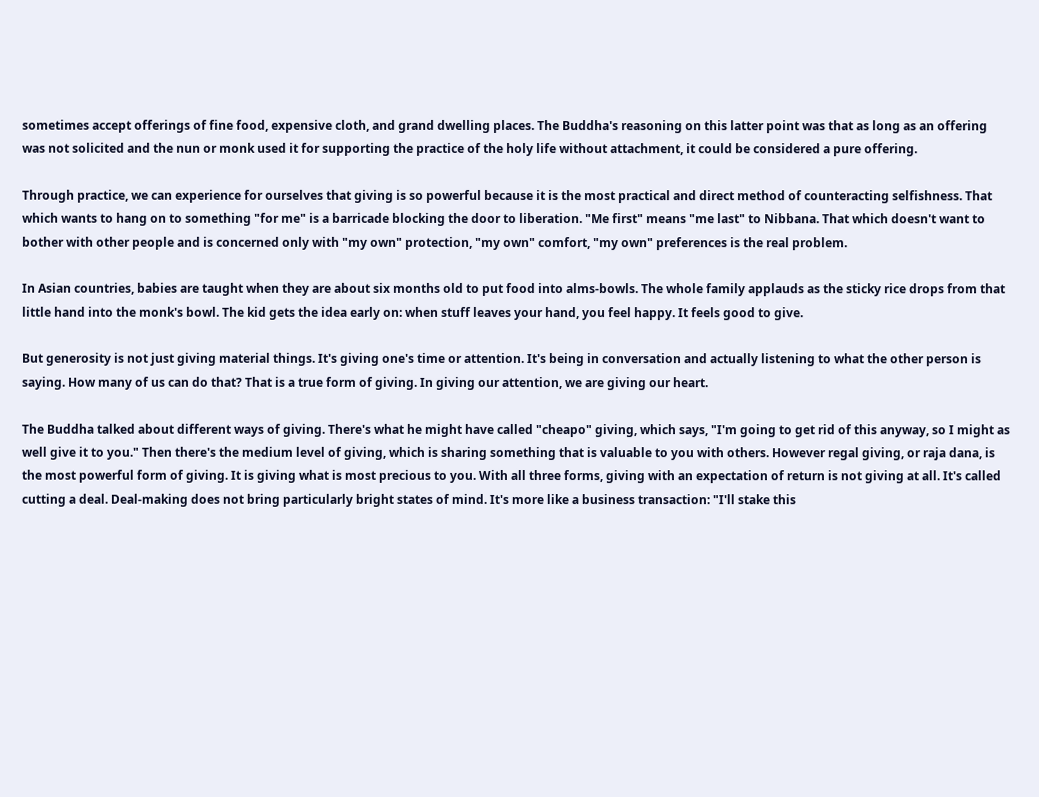sometimes accept offerings of fine food, expensive cloth, and grand dwelling places. The Buddha's reasoning on this latter point was that as long as an offering was not solicited and the nun or monk used it for supporting the practice of the holy life without attachment, it could be considered a pure offering.

Through practice, we can experience for ourselves that giving is so powerful because it is the most practical and direct method of counteracting selfishness. That which wants to hang on to something "for me" is a barricade blocking the door to liberation. "Me first" means "me last" to Nibbana. That which doesn't want to bother with other people and is concerned only with "my own" protection, "my own" comfort, "my own" preferences is the real problem.

In Asian countries, babies are taught when they are about six months old to put food into alms-bowls. The whole family applauds as the sticky rice drops from that little hand into the monk's bowl. The kid gets the idea early on: when stuff leaves your hand, you feel happy. It feels good to give.

But generosity is not just giving material things. It's giving one's time or attention. It's being in conversation and actually listening to what the other person is saying. How many of us can do that? That is a true form of giving. In giving our attention, we are giving our heart.

The Buddha talked about different ways of giving. There's what he might have called "cheapo" giving, which says, "I'm going to get rid of this anyway, so I might as well give it to you." Then there's the medium level of giving, which is sharing something that is valuable to you with others. However regal giving, or raja dana, is the most powerful form of giving. It is giving what is most precious to you. With all three forms, giving with an expectation of return is not giving at all. It's called cutting a deal. Deal-making does not bring particularly bright states of mind. It's more like a business transaction: "I'll stake this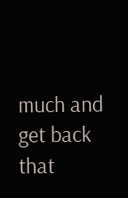much and get back that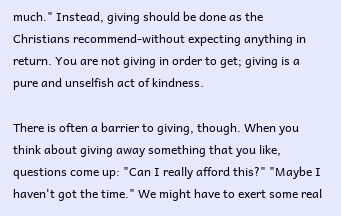much." Instead, giving should be done as the Christians recommend-without expecting anything in return. You are not giving in order to get; giving is a pure and unselfish act of kindness.

There is often a barrier to giving, though. When you think about giving away something that you like, questions come up: "Can I really afford this?" "Maybe I haven't got the time." We might have to exert some real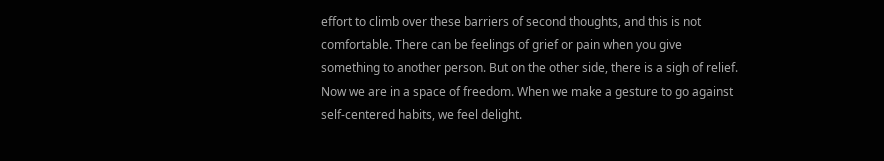effort to climb over these barriers of second thoughts, and this is not comfortable. There can be feelings of grief or pain when you give something to another person. But on the other side, there is a sigh of relief. Now we are in a space of freedom. When we make a gesture to go against self-centered habits, we feel delight.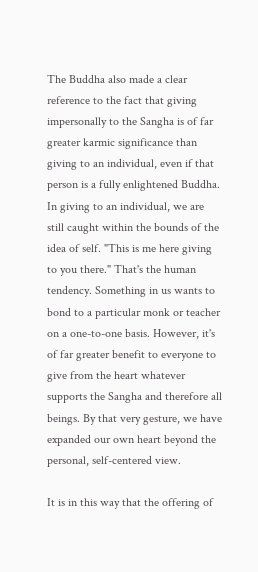The Buddha also made a clear reference to the fact that giving impersonally to the Sangha is of far greater karmic significance than giving to an individual, even if that person is a fully enlightened Buddha. In giving to an individual, we are still caught within the bounds of the idea of self. "This is me here giving to you there." That's the human tendency. Something in us wants to bond to a particular monk or teacher on a one-to-one basis. However, it's of far greater benefit to everyone to give from the heart whatever supports the Sangha and therefore all beings. By that very gesture, we have expanded our own heart beyond the personal, self-centered view.

It is in this way that the offering of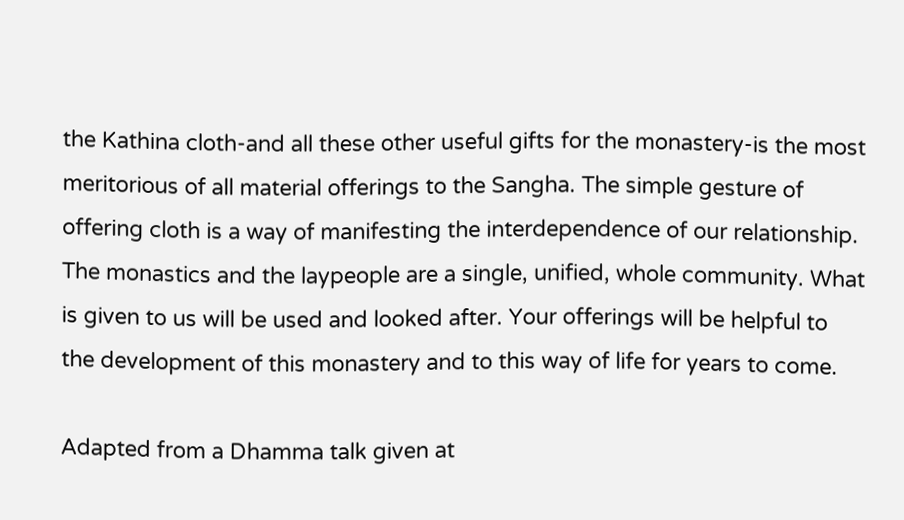the Kathina cloth-and all these other useful gifts for the monastery-is the most meritorious of all material offerings to the Sangha. The simple gesture of offering cloth is a way of manifesting the interdependence of our relationship. The monastics and the laypeople are a single, unified, whole community. What is given to us will be used and looked after. Your offerings will be helpful to the development of this monastery and to this way of life for years to come.

Adapted from a Dhamma talk given at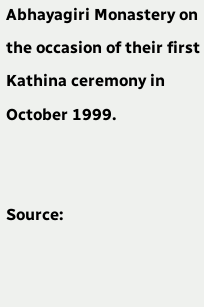Abhayagiri Monastery on the occasion of their first Kathina ceremony in October 1999.


Source: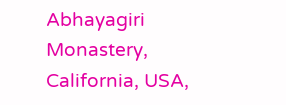Abhayagiri Monastery, California, USA,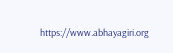https://www.abhayagiri.org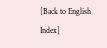[Back to English Index]